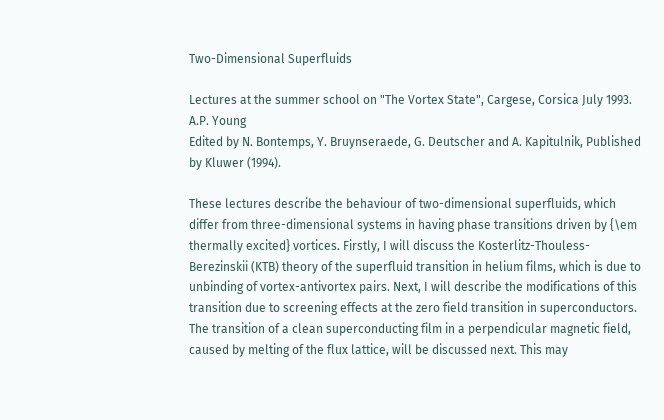Two-Dimensional Superfluids

Lectures at the summer school on "The Vortex State", Cargese, Corsica July 1993.
A.P. Young
Edited by N. Bontemps, Y. Bruynseraede, G. Deutscher and A. Kapitulnik, Published by Kluwer (1994).

These lectures describe the behaviour of two-dimensional superfluids, which differ from three-dimensional systems in having phase transitions driven by {\em thermally excited} vortices. Firstly, I will discuss the Kosterlitz-Thouless-Berezinskii (KTB) theory of the superfluid transition in helium films, which is due to unbinding of vortex-antivortex pairs. Next, I will describe the modifications of this transition due to screening effects at the zero field transition in superconductors. The transition of a clean superconducting film in a perpendicular magnetic field, caused by melting of the flux lattice, will be discussed next. This may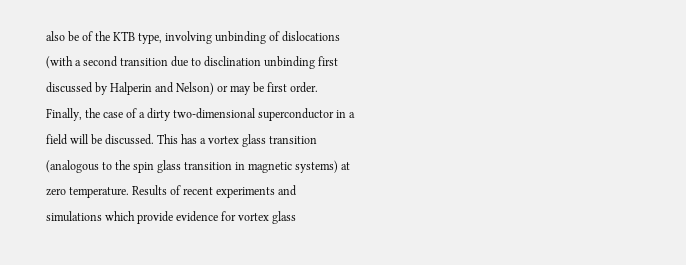also be of the KTB type, involving unbinding of dislocations (with a second transition due to disclination unbinding first discussed by Halperin and Nelson) or may be first order. Finally, the case of a dirty two-dimensional superconductor in a field will be discussed. This has a vortex glass transition (analogous to the spin glass transition in magnetic systems) at zero temperature. Results of recent experiments and simulations which provide evidence for vortex glass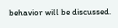behavior will be discussed.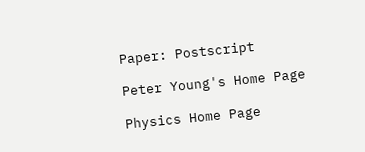Paper: Postscript

Peter Young's Home Page

Physics Home Page